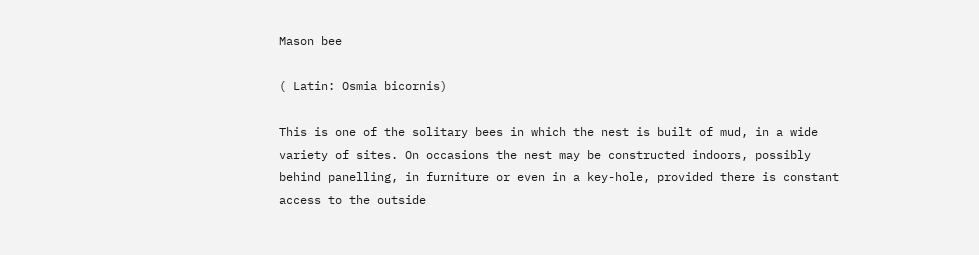Mason bee

( Latin: Osmia bicornis)

This is one of the solitary bees in which the nest is built of mud, in a wide variety of sites. On occasions the nest may be constructed indoors, possibly behind panelling, in furniture or even in a key-hole, provided there is constant access to the outside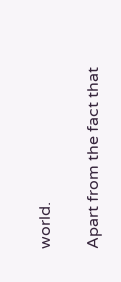world.

Apart from the fact that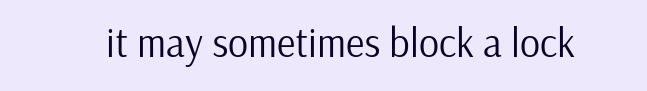it may sometimes block a lock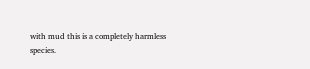with mud this is a completely harmless species.